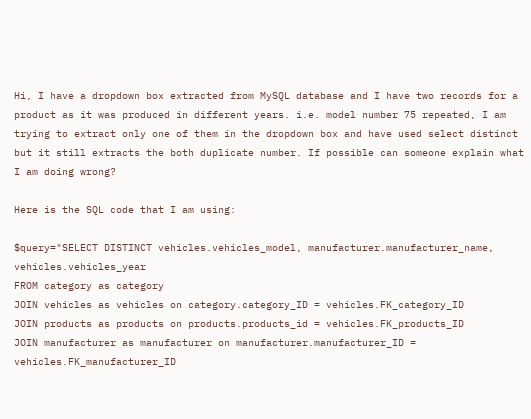Hi, I have a dropdown box extracted from MySQL database and I have two records for a product as it was produced in different years. i.e. model number 75 repeated, I am trying to extract only one of them in the dropdown box and have used select distinct but it still extracts the both duplicate number. If possible can someone explain what I am doing wrong?

Here is the SQL code that I am using:

$query="SELECT DISTINCT vehicles.vehicles_model, manufacturer.manufacturer_name, vehicles.vehicles_year
FROM category as category
JOIN vehicles as vehicles on category.category_ID = vehicles.FK_category_ID
JOIN products as products on products.products_id = vehicles.FK_products_ID
JOIN manufacturer as manufacturer on manufacturer.manufacturer_ID = vehicles.FK_manufacturer_ID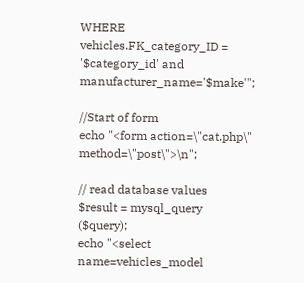WHERE vehicles.FK_category_ID = '$category_id' and manufacturer_name='$make'";

//Start of form
echo "<form action=\"cat.php\" method=\"post\">\n";

// read database values
$result = mysql_query ($query);
echo "<select name=vehicles_model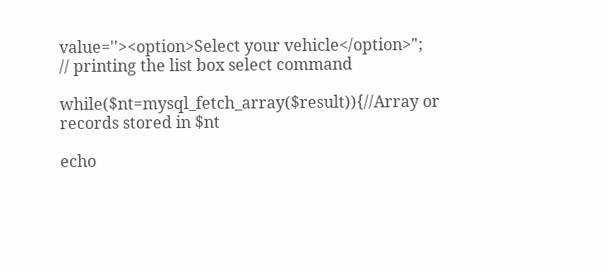value=''><option>Select your vehicle</option>";
// printing the list box select command

while($nt=mysql_fetch_array($result)){//Array or records stored in $nt

echo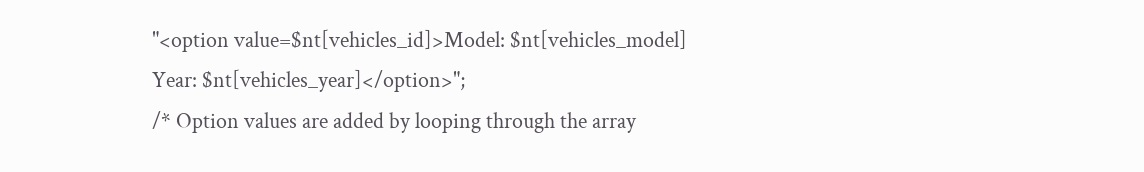"<option value=$nt[vehicles_id]>Model: $nt[vehicles_model] Year: $nt[vehicles_year]</option>";
/* Option values are added by looping through the array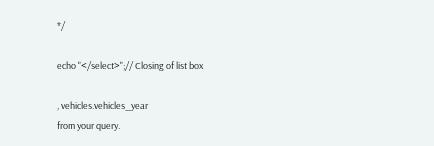*/

echo "</select>";// Closing of list box

, vehicles.vehicles_year
from your query.